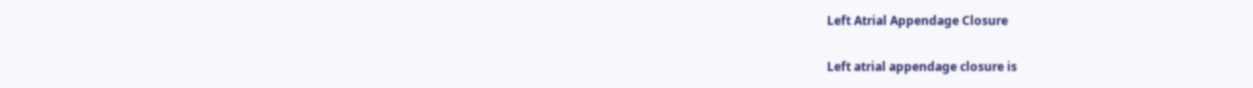Left Atrial Appendage Closure

Left atrial appendage closure is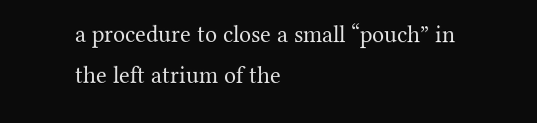a procedure to close a small “pouch” in the left atrium of the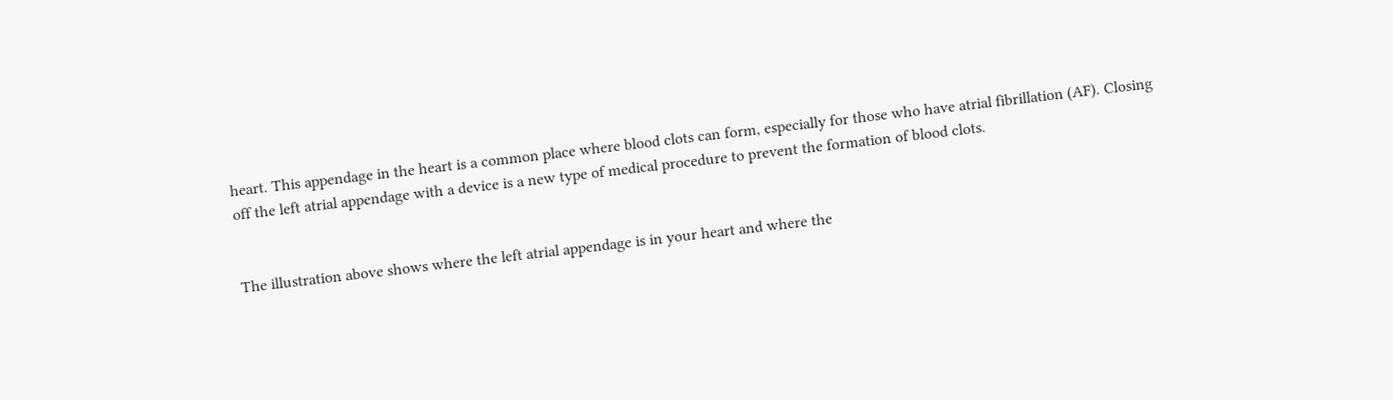heart. This appendage in the heart is a common place where blood clots can form, especially for those who have atrial fibrillation (AF). Closing off the left atrial appendage with a device is a new type of medical procedure to prevent the formation of blood clots.


The illustration above shows where the left atrial appendage is in your heart and where the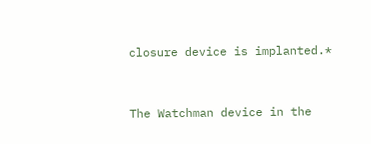closure device is implanted.*


The Watchman device in the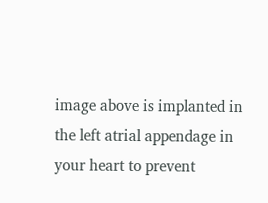image above is implanted in the left atrial appendage in your heart to prevent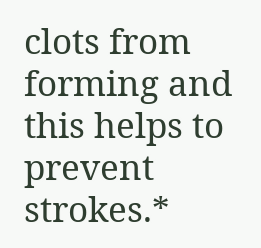clots from forming and this helps to prevent strokes.*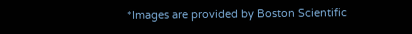*Images are provided by Boston Scientific